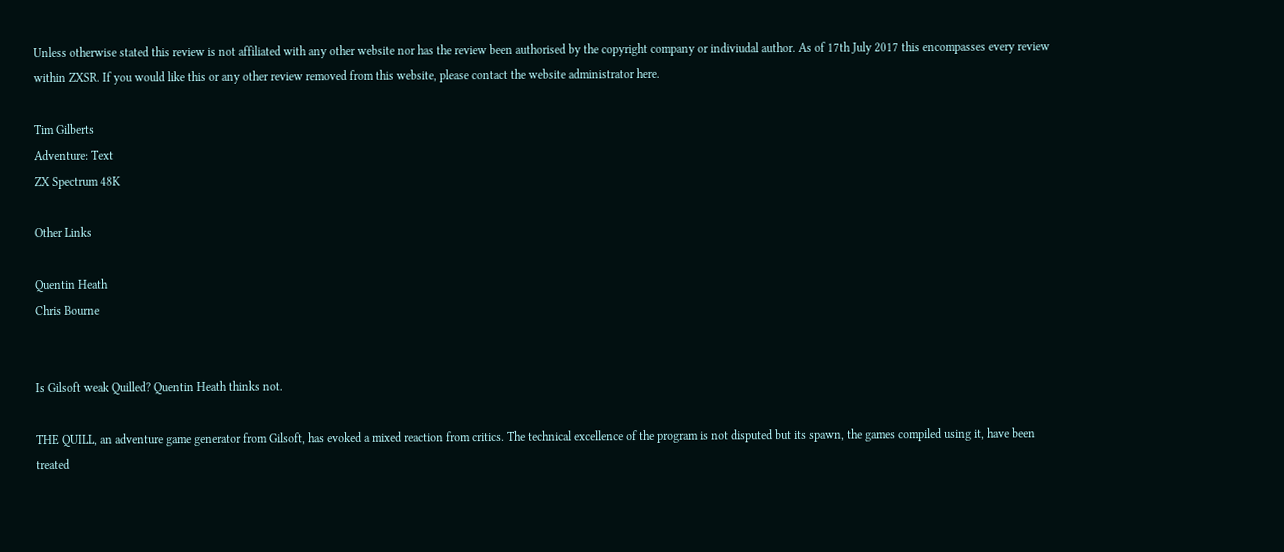Unless otherwise stated this review is not affiliated with any other website nor has the review been authorised by the copyright company or indiviudal author. As of 17th July 2017 this encompasses every review within ZXSR. If you would like this or any other review removed from this website, please contact the website administrator here.

Tim Gilberts
Adventure: Text
ZX Spectrum 48K

Other Links

Quentin Heath
Chris Bourne


Is Gilsoft weak Quilled? Quentin Heath thinks not.

THE QUILL, an adventure game generator from Gilsoft, has evoked a mixed reaction from critics. The technical excellence of the program is not disputed but its spawn, the games compiled using it, have been treated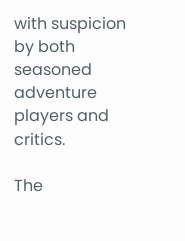with suspicion by both seasoned adventure players and critics.

The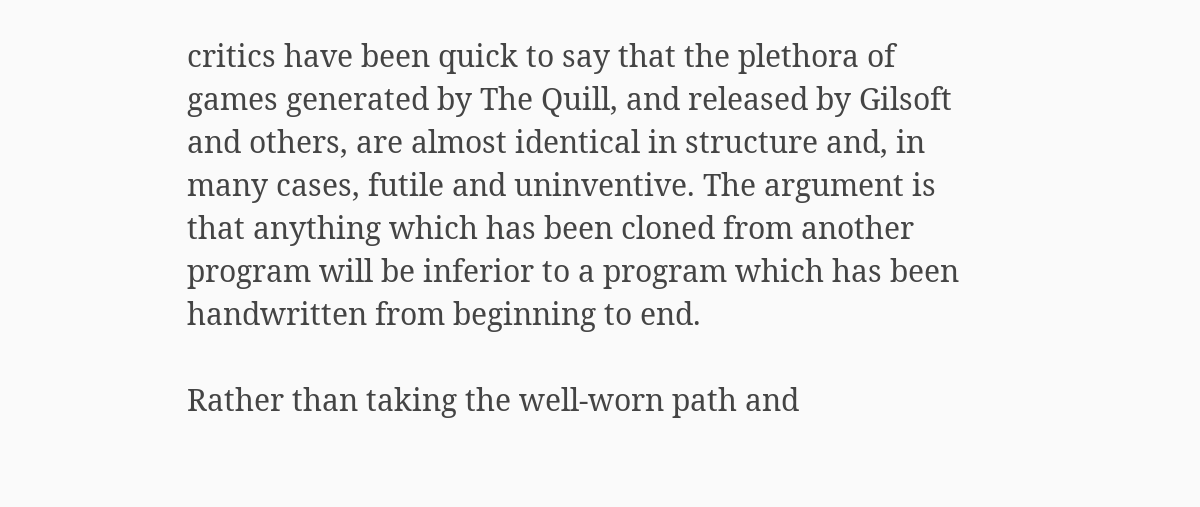critics have been quick to say that the plethora of games generated by The Quill, and released by Gilsoft and others, are almost identical in structure and, in many cases, futile and uninventive. The argument is that anything which has been cloned from another program will be inferior to a program which has been handwritten from beginning to end.

Rather than taking the well-worn path and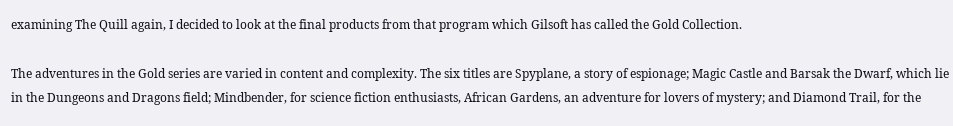examining The Quill again, I decided to look at the final products from that program which Gilsoft has called the Gold Collection.

The adventures in the Gold series are varied in content and complexity. The six titles are Spyplane, a story of espionage; Magic Castle and Barsak the Dwarf, which lie in the Dungeons and Dragons field; Mindbender, for science fiction enthusiasts, African Gardens, an adventure for lovers of mystery; and Diamond Trail, for the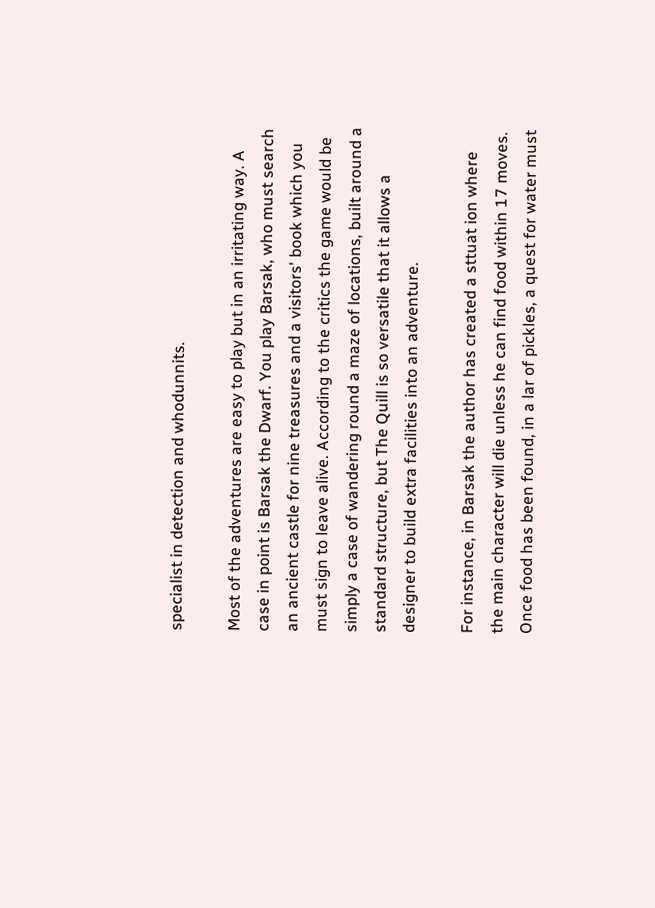specialist in detection and whodunnits.

Most of the adventures are easy to play but in an irritating way. A case in point is Barsak the Dwarf. You play Barsak, who must search an ancient castle for nine treasures and a visitors' book which you must sign to leave alive. According to the critics the game would be simply a case of wandering round a maze of locations, built around a standard structure, but The Quill is so versatile that it allows a designer to build extra facilities into an adventure.

For instance, in Barsak the author has created a sttuat ion where the main character will die unless he can find food within 17 moves. Once food has been found, in a lar of pickles, a quest for water must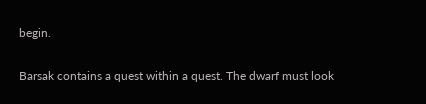begin.

Barsak contains a quest within a quest. The dwarf must look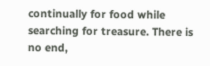continually for food while searching for treasure. There is no end,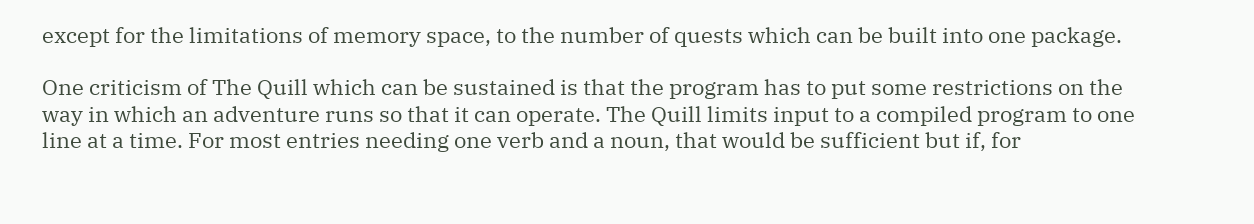except for the limitations of memory space, to the number of quests which can be built into one package.

One criticism of The Quill which can be sustained is that the program has to put some restrictions on the way in which an adventure runs so that it can operate. The Quill limits input to a compiled program to one line at a time. For most entries needing one verb and a noun, that would be sufficient but if, for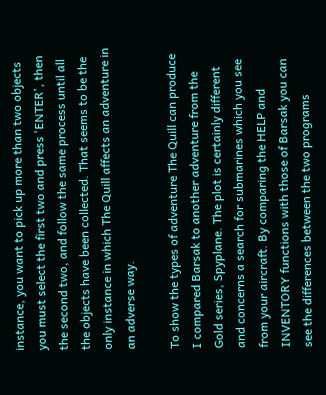instance, you want to pick up more than two objects you must select the first two and press 'ENTER', then the second two, and follow the same process until all the objects have been collected. That seems to be the only instance in which The Quill affects an adventure in an adverse way.

To show the types of adventure The Quill can produce I compared Barsak to another adventure from the Gold series, Spyplane. The plot is certainly different and concerns a search for submarines which you see from your aircraft. By comparing the HELP and INVENTORY functions with those of Barsak you can see the differences between the two programs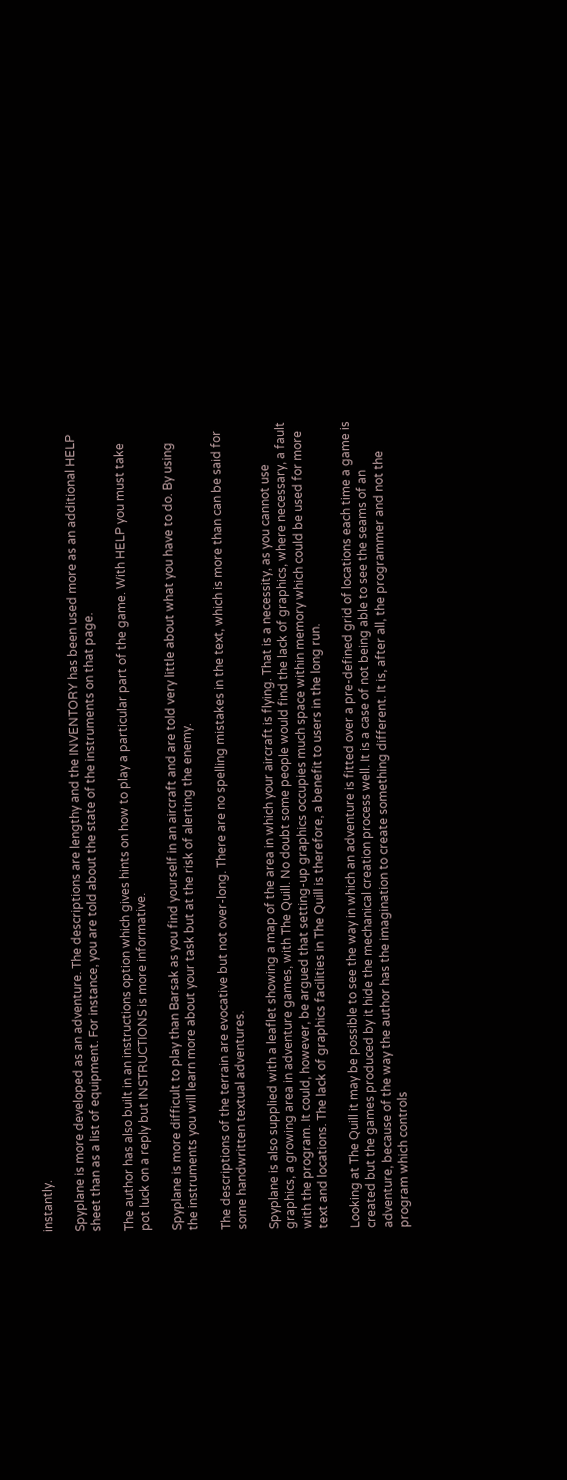instantly.

Spyplane is more developed as an adventure. The descriptions are lengthy and the INVENTORY has been used more as an additional HELP sheet than as a list of equipment. For instance, you are told about the state of the instruments on that page.

The author has also built in an instructions option which gives hints on how to play a particular part of the game. With HELP you must take pot luck on a reply but INSTRUCTIONS is more informative.

Spyplane is more difficult to play than Barsak as you find yourself in an aircraft and are told very little about what you have to do. By using the instruments you will learn more about your task but at the risk of alerting the enemy.

The descriptions of the terrain are evocative but not over-long. There are no spelling mistakes in the text, which is more than can be said for some handwritten textual adventures.

Spyplane is also supplied with a leaflet showing a map of the area in which your aircraft is flying. That is a necessity, as you cannot use graphics, a growing area in adventure games, with The Quill. No doubt some people would find the lack of graphics, where necessary, a fault with the program. It could, however, be argued that setting-up graphics occupies much space within memory which could be used for more text and locations. The lack of graphics facilities in The Quill is therefore, a benefit to users in the long run.

Looking at The Quill it may be possible to see the way in which an adventure is fitted over a pre-defined grid of locations each time a game is created but the games produced by it hide the mechanical creation process well. It is a case of not being able to see the seams of an adventure, because of the way the author has the imagination to create something different. It is, after all, the programmer and not the program which controls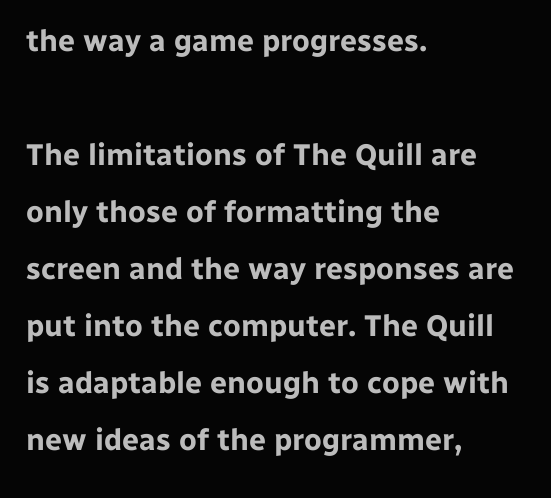the way a game progresses.

The limitations of The Quill are only those of formatting the screen and the way responses are put into the computer. The Quill is adaptable enough to cope with new ideas of the programmer,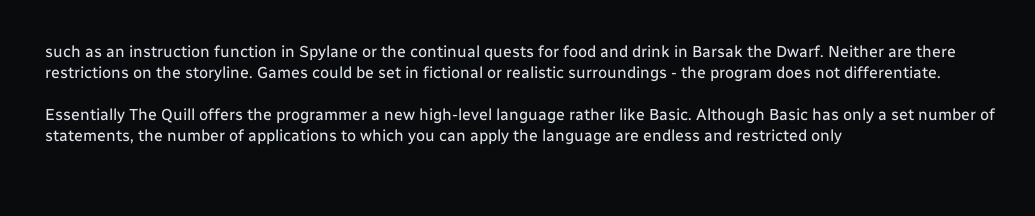such as an instruction function in Spylane or the continual quests for food and drink in Barsak the Dwarf. Neither are there restrictions on the storyline. Games could be set in fictional or realistic surroundings - the program does not differentiate.

Essentially The Quill offers the programmer a new high-level language rather like Basic. Although Basic has only a set number of statements, the number of applications to which you can apply the language are endless and restricted only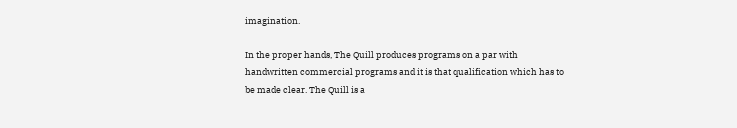imagination.

In the proper hands, The Quill produces programs on a par with handwritten commercial programs and it is that qualification which has to be made clear. The Quill is a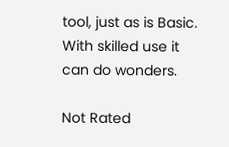tool, just as is Basic. With skilled use it can do wonders.

Not Rated